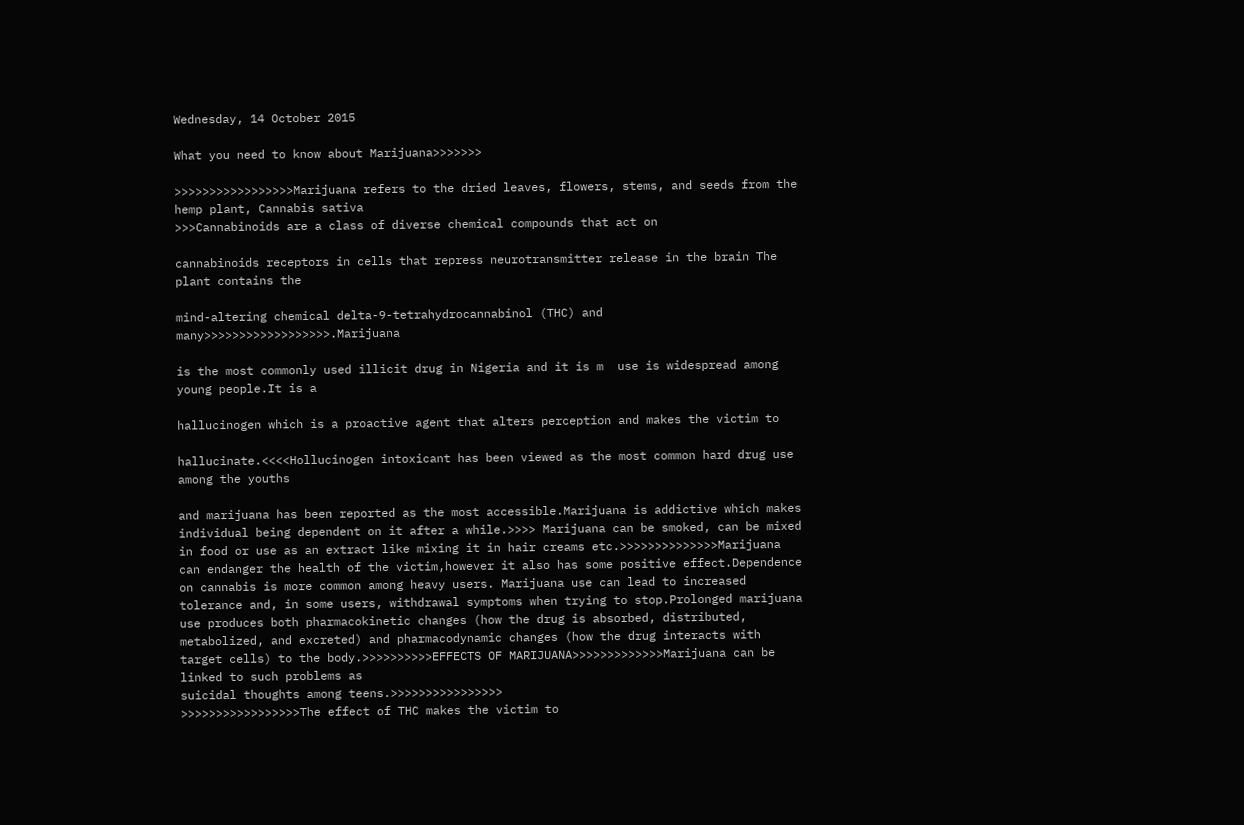Wednesday, 14 October 2015

What you need to know about Marijuana>>>>>>>

>>>>>>>>>>>>>>>>>Marijuana refers to the dried leaves, flowers, stems, and seeds from the hemp plant, Cannabis sativa
>>>Cannabinoids are a class of diverse chemical compounds that act on

cannabinoids receptors in cells that repress neurotransmitter release in the brain The plant contains the

mind-altering chemical delta-9-tetrahydrocannabinol (THC) and many>>>>>>>>>>>>>>>>>>.Marijuana

is the most commonly used illicit drug in Nigeria and it is m  use is widespread among young people.It is a

hallucinogen which is a proactive agent that alters perception and makes the victim to

hallucinate.<<<<Hollucinogen intoxicant has been viewed as the most common hard drug use among the youths

and marijuana has been reported as the most accessible.Marijuana is addictive which makes individual being dependent on it after a while.>>>> Marijuana can be smoked, can be mixed in food or use as an extract like mixing it in hair creams etc.>>>>>>>>>>>>>>Marijuana can endanger the health of the victim,however it also has some positive effect.Dependence on cannabis is more common among heavy users. Marijuana use can lead to increased tolerance and, in some users, withdrawal symptoms when trying to stop.Prolonged marijuana use produces both pharmacokinetic changes (how the drug is absorbed, distributed, metabolized, and excreted) and pharmacodynamic changes (how the drug interacts with target cells) to the body.>>>>>>>>>>EFFECTS OF MARIJUANA>>>>>>>>>>>>>Marijuana can be linked to such problems as
suicidal thoughts among teens.>>>>>>>>>>>>>>>>
>>>>>>>>>>>>>>>>>The effect of THC makes the victim to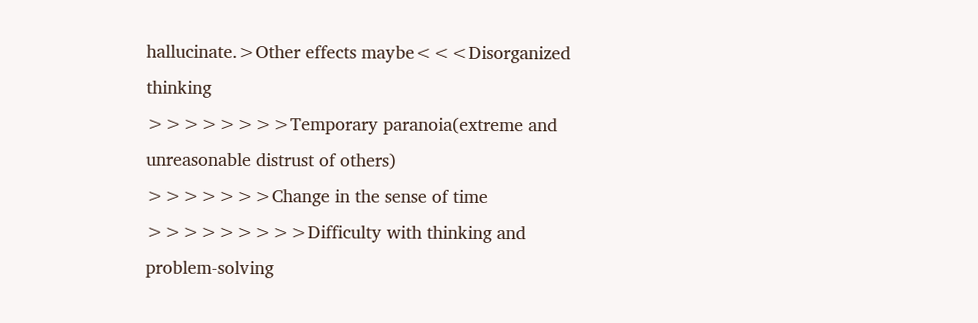hallucinate.>Other effects maybe<<<Disorganized thinking
>>>>>>>>Temporary paranoia(extreme and unreasonable distrust of others)
>>>>>>>Change in the sense of time
>>>>>>>>>Difficulty with thinking and problem-solving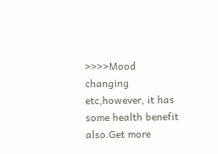>>>>Mood changing etc,however, it has some health benefit also.Get more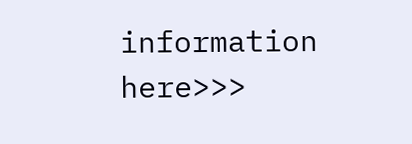information here>>>